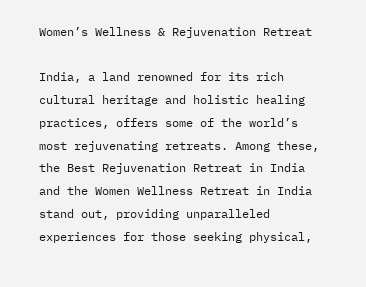Women’s Wellness & Rejuvenation Retreat

India, a land renowned for its rich cultural heritage and holistic healing practices, offers some of the world’s most rejuvenating retreats. Among these, the Best Rejuvenation Retreat in India and the Women Wellness Retreat in India stand out, providing unparalleled experiences for those seeking physical,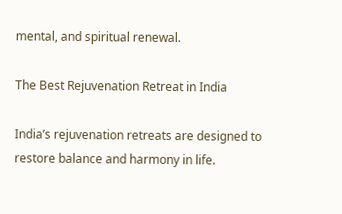mental, and spiritual renewal.

The Best Rejuvenation Retreat in India

India’s rejuvenation retreats are designed to restore balance and harmony in life.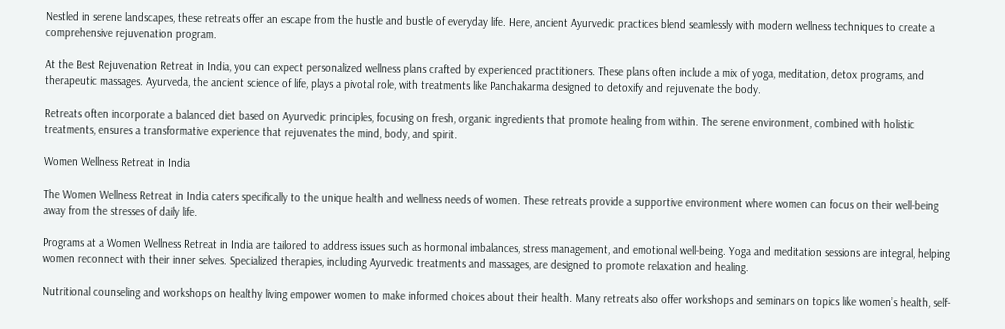Nestled in serene landscapes, these retreats offer an escape from the hustle and bustle of everyday life. Here, ancient Ayurvedic practices blend seamlessly with modern wellness techniques to create a comprehensive rejuvenation program.

At the Best Rejuvenation Retreat in India, you can expect personalized wellness plans crafted by experienced practitioners. These plans often include a mix of yoga, meditation, detox programs, and therapeutic massages. Ayurveda, the ancient science of life, plays a pivotal role, with treatments like Panchakarma designed to detoxify and rejuvenate the body.

Retreats often incorporate a balanced diet based on Ayurvedic principles, focusing on fresh, organic ingredients that promote healing from within. The serene environment, combined with holistic treatments, ensures a transformative experience that rejuvenates the mind, body, and spirit.

Women Wellness Retreat in India

The Women Wellness Retreat in India caters specifically to the unique health and wellness needs of women. These retreats provide a supportive environment where women can focus on their well-being away from the stresses of daily life.

Programs at a Women Wellness Retreat in India are tailored to address issues such as hormonal imbalances, stress management, and emotional well-being. Yoga and meditation sessions are integral, helping women reconnect with their inner selves. Specialized therapies, including Ayurvedic treatments and massages, are designed to promote relaxation and healing.

Nutritional counseling and workshops on healthy living empower women to make informed choices about their health. Many retreats also offer workshops and seminars on topics like women’s health, self-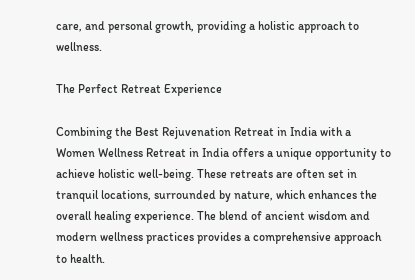care, and personal growth, providing a holistic approach to wellness.

The Perfect Retreat Experience

Combining the Best Rejuvenation Retreat in India with a Women Wellness Retreat in India offers a unique opportunity to achieve holistic well-being. These retreats are often set in tranquil locations, surrounded by nature, which enhances the overall healing experience. The blend of ancient wisdom and modern wellness practices provides a comprehensive approach to health.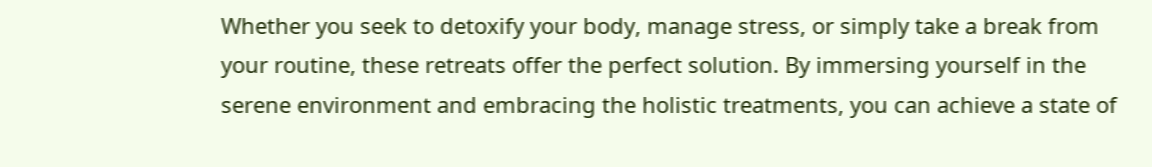Whether you seek to detoxify your body, manage stress, or simply take a break from your routine, these retreats offer the perfect solution. By immersing yourself in the serene environment and embracing the holistic treatments, you can achieve a state of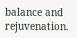balance and rejuvenation.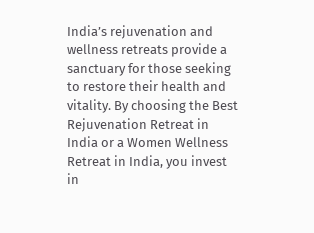India’s rejuvenation and wellness retreats provide a sanctuary for those seeking to restore their health and vitality. By choosing the Best Rejuvenation Retreat in India or a Women Wellness Retreat in India, you invest in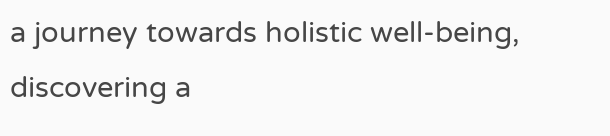a journey towards holistic well-being, discovering a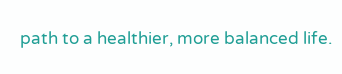path to a healthier, more balanced life.